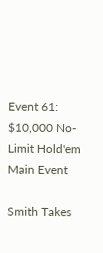Event 61: $10,000 No-Limit Hold'em Main Event

Smith Takes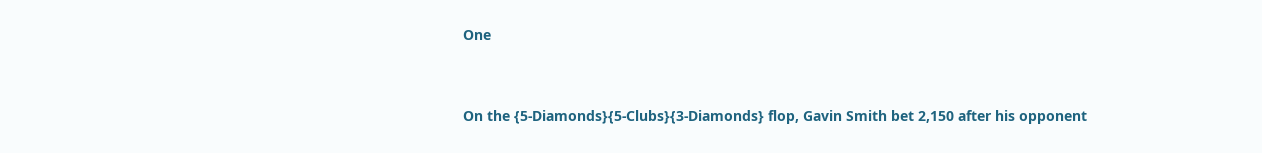One


On the {5-Diamonds}{5-Clubs}{3-Diamonds} flop, Gavin Smith bet 2,150 after his opponent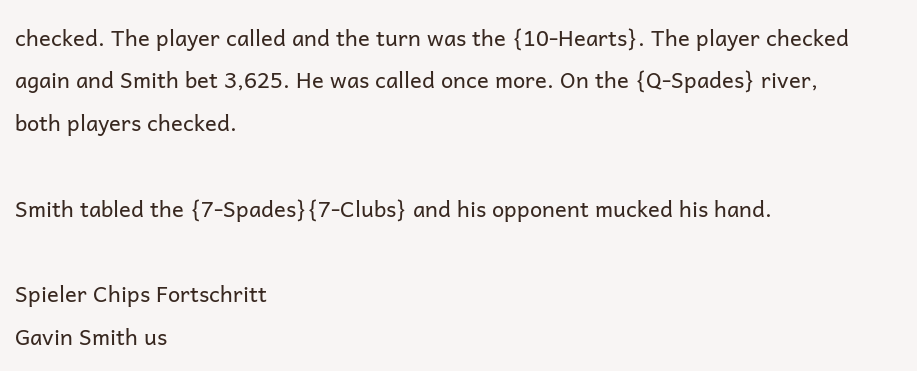checked. The player called and the turn was the {10-Hearts}. The player checked again and Smith bet 3,625. He was called once more. On the {Q-Spades} river, both players checked.

Smith tabled the {7-Spades}{7-Clubs} and his opponent mucked his hand.

Spieler Chips Fortschritt
Gavin Smith us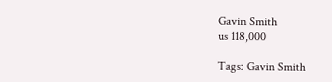Gavin Smith
us 118,000

Tags: Gavin Smith